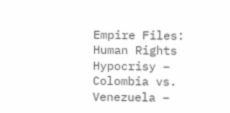Empire Files: Human Rights Hypocrisy – Colombia vs. Venezuela –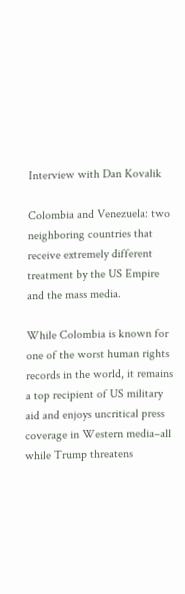Interview with Dan Kovalik

Colombia and Venezuela: two neighboring countries that receive extremely different treatment by the US Empire and the mass media.

While Colombia is known for one of the worst human rights records in the world, it remains a top recipient of US military aid and enjoys uncritical press coverage in Western media–all while Trump threatens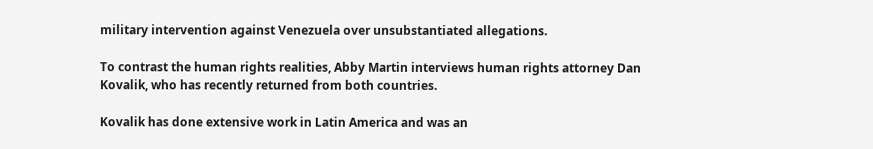military intervention against Venezuela over unsubstantiated allegations.

To contrast the human rights realities, Abby Martin interviews human rights attorney Dan Kovalik, who has recently returned from both countries.

Kovalik has done extensive work in Latin America and was an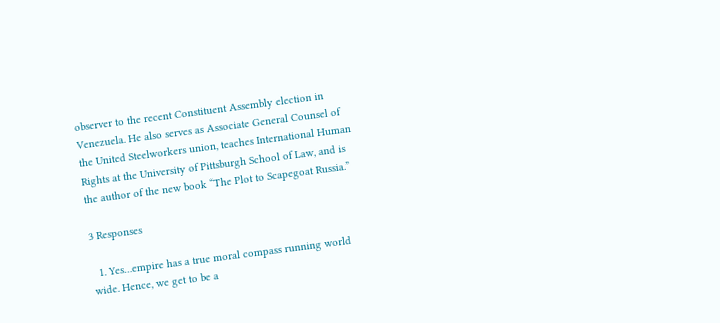observer to the recent Constituent Assembly election in Venezuela. He also serves as Associate General Counsel of the United Steelworkers union, teaches International Human Rights at the University of Pittsburgh School of Law, and is the author of the new book “The Plot to Scapegoat Russia.”

3 Responses

  1. Yes…empire has a true moral compass running world wide. Hence, we get to be a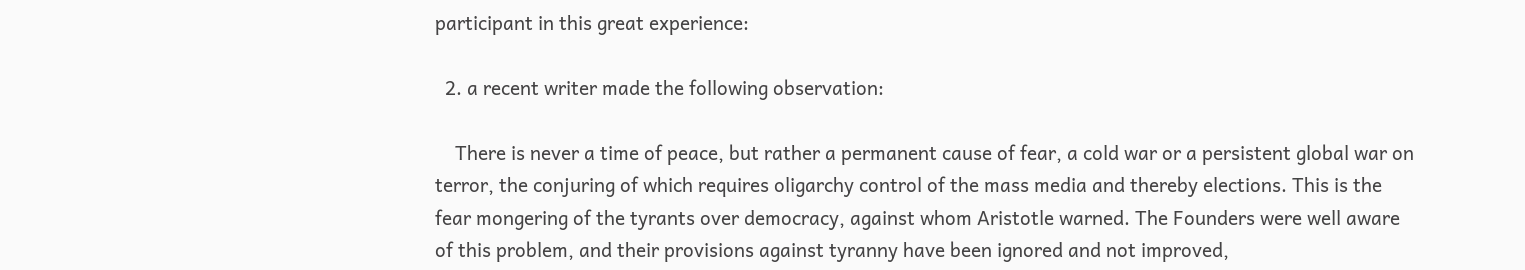participant in this great experience:

  2. a recent writer made the following observation:

    There is never a time of peace, but rather a permanent cause of fear, a cold war or a persistent global war on terror, the conjuring of which requires oligarchy control of the mass media and thereby elections. This is the fear mongering of the tyrants over democracy, against whom Aristotle warned. The Founders were well aware of this problem, and their provisions against tyranny have been ignored and not improved,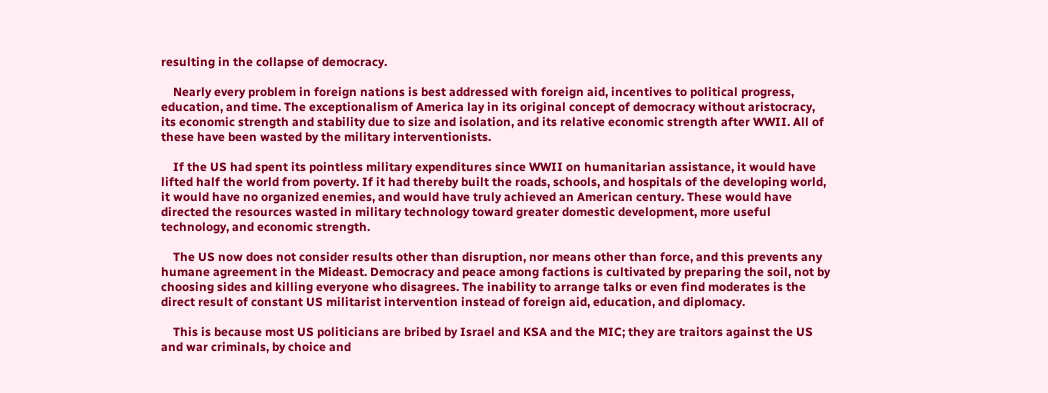resulting in the collapse of democracy.

    Nearly every problem in foreign nations is best addressed with foreign aid, incentives to political progress, education, and time. The exceptionalism of America lay in its original concept of democracy without aristocracy, its economic strength and stability due to size and isolation, and its relative economic strength after WWII. All of these have been wasted by the military interventionists.

    If the US had spent its pointless military expenditures since WWII on humanitarian assistance, it would have lifted half the world from poverty. If it had thereby built the roads, schools, and hospitals of the developing world, it would have no organized enemies, and would have truly achieved an American century. These would have directed the resources wasted in military technology toward greater domestic development, more useful technology, and economic strength.

    The US now does not consider results other than disruption, nor means other than force, and this prevents any humane agreement in the Mideast. Democracy and peace among factions is cultivated by preparing the soil, not by choosing sides and killing everyone who disagrees. The inability to arrange talks or even find moderates is the direct result of constant US militarist intervention instead of foreign aid, education, and diplomacy.

    This is because most US politicians are bribed by Israel and KSA and the MIC; they are traitors against the US and war criminals, by choice and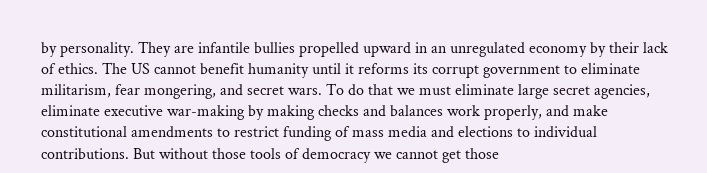by personality. They are infantile bullies propelled upward in an unregulated economy by their lack of ethics. The US cannot benefit humanity until it reforms its corrupt government to eliminate militarism, fear mongering, and secret wars. To do that we must eliminate large secret agencies, eliminate executive war-making by making checks and balances work properly, and make constitutional amendments to restrict funding of mass media and elections to individual contributions. But without those tools of democracy we cannot get those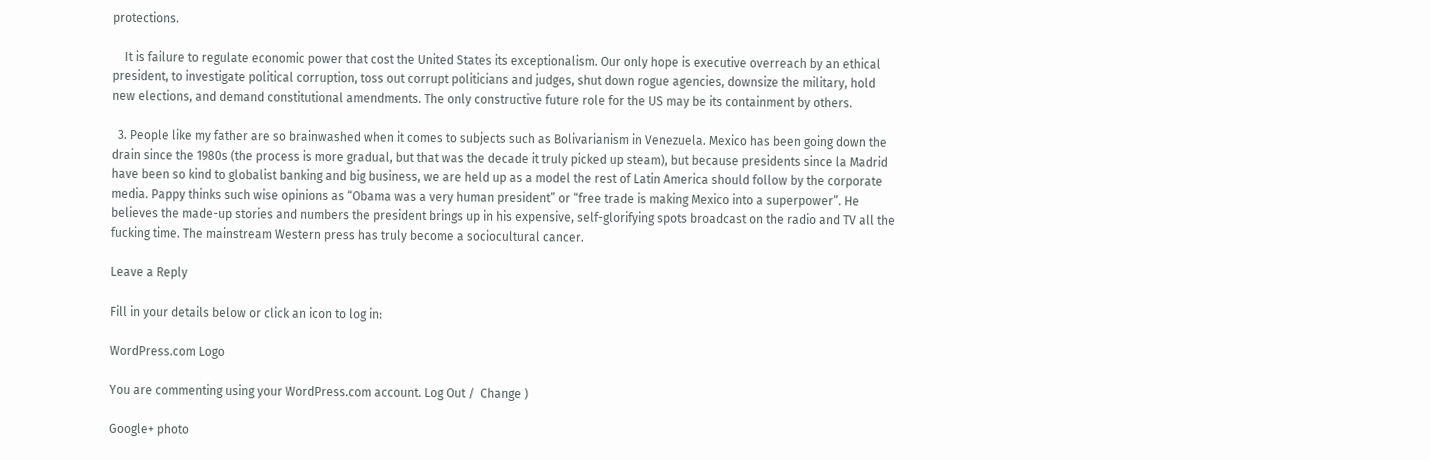protections.

    It is failure to regulate economic power that cost the United States its exceptionalism. Our only hope is executive overreach by an ethical president, to investigate political corruption, toss out corrupt politicians and judges, shut down rogue agencies, downsize the military, hold new elections, and demand constitutional amendments. The only constructive future role for the US may be its containment by others.

  3. People like my father are so brainwashed when it comes to subjects such as Bolivarianism in Venezuela. Mexico has been going down the drain since the 1980s (the process is more gradual, but that was the decade it truly picked up steam), but because presidents since la Madrid have been so kind to globalist banking and big business, we are held up as a model the rest of Latin America should follow by the corporate media. Pappy thinks such wise opinions as “Obama was a very human president” or “free trade is making Mexico into a superpower”. He believes the made-up stories and numbers the president brings up in his expensive, self-glorifying spots broadcast on the radio and TV all the fucking time. The mainstream Western press has truly become a sociocultural cancer.

Leave a Reply

Fill in your details below or click an icon to log in:

WordPress.com Logo

You are commenting using your WordPress.com account. Log Out /  Change )

Google+ photo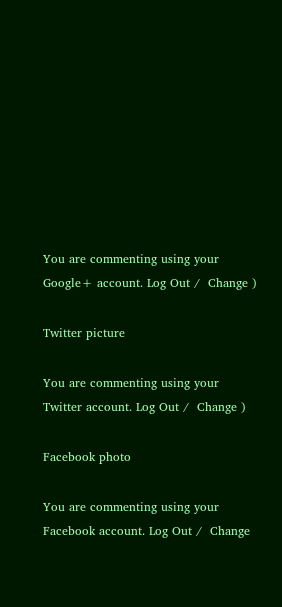You are commenting using your Google+ account. Log Out /  Change )

Twitter picture

You are commenting using your Twitter account. Log Out /  Change )

Facebook photo

You are commenting using your Facebook account. Log Out /  Change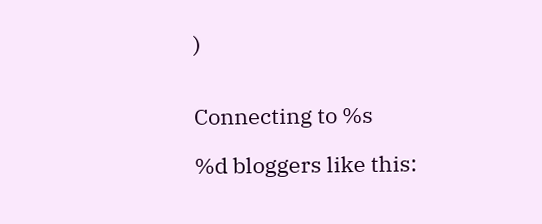)


Connecting to %s

%d bloggers like this: